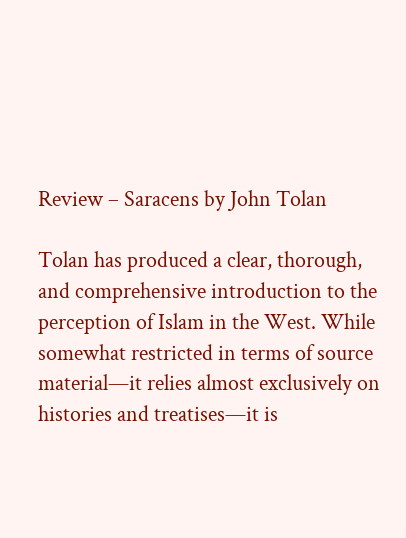Review – Saracens by John Tolan

Tolan has produced a clear, thorough, and comprehensive introduction to the perception of Islam in the West. While somewhat restricted in terms of source material—it relies almost exclusively on histories and treatises—it is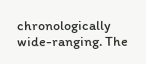chronologically wide-ranging. The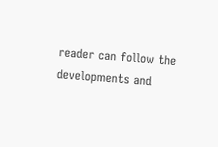reader can follow the developments and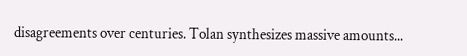disagreements over centuries. Tolan synthesizes massive amounts...